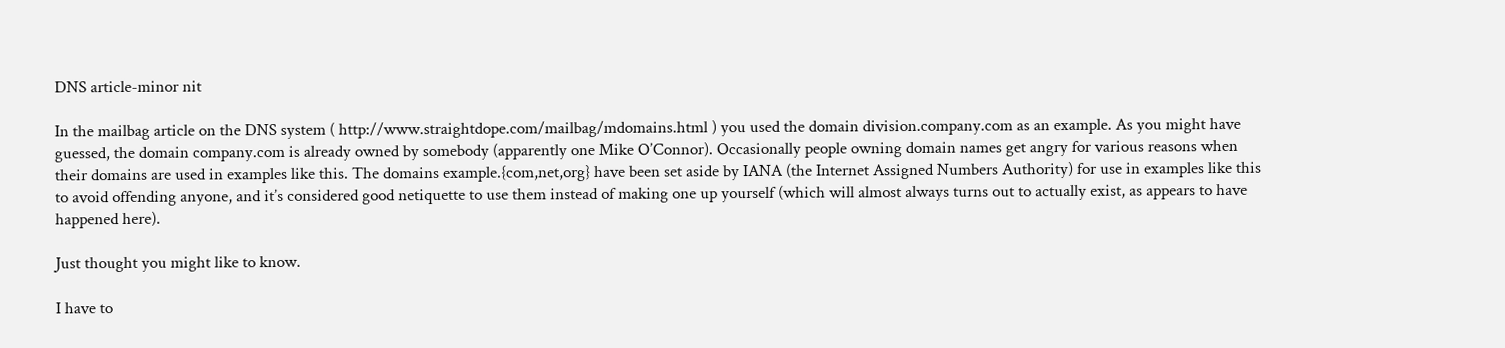DNS article-minor nit

In the mailbag article on the DNS system ( http://www.straightdope.com/mailbag/mdomains.html ) you used the domain division.company.com as an example. As you might have guessed, the domain company.com is already owned by somebody (apparently one Mike O’Connor). Occasionally people owning domain names get angry for various reasons when their domains are used in examples like this. The domains example.{com,net,org} have been set aside by IANA (the Internet Assigned Numbers Authority) for use in examples like this to avoid offending anyone, and it’s considered good netiquette to use them instead of making one up yourself (which will almost always turns out to actually exist, as appears to have happened here).

Just thought you might like to know.

I have to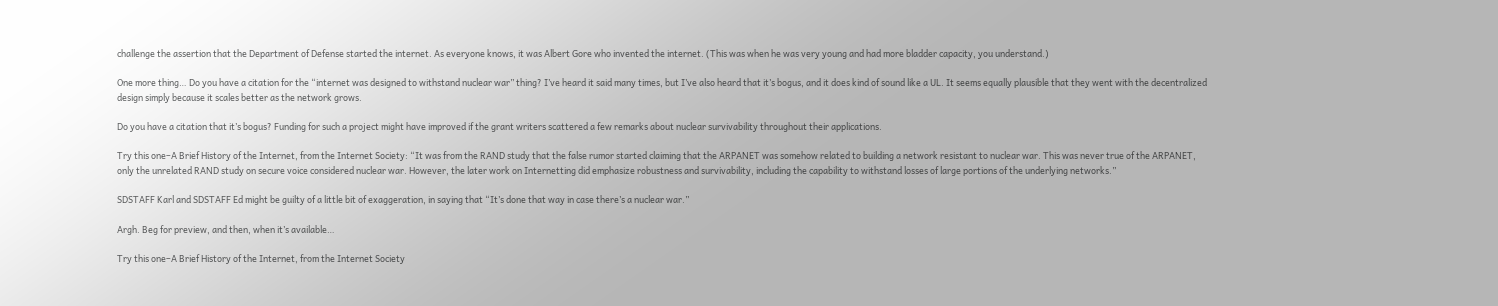challenge the assertion that the Department of Defense started the internet. As everyone knows, it was Albert Gore who invented the internet. (This was when he was very young and had more bladder capacity, you understand.)

One more thing… Do you have a citation for the “internet was designed to withstand nuclear war” thing? I’ve heard it said many times, but I’ve also heard that it’s bogus, and it does kind of sound like a UL. It seems equally plausible that they went with the decentralized design simply because it scales better as the network grows.

Do you have a citation that it’s bogus? Funding for such a project might have improved if the grant writers scattered a few remarks about nuclear survivability throughout their applications.

Try this one–A Brief History of the Internet, from the Internet Society: “It was from the RAND study that the false rumor started claiming that the ARPANET was somehow related to building a network resistant to nuclear war. This was never true of the ARPANET, only the unrelated RAND study on secure voice considered nuclear war. However, the later work on Internetting did emphasize robustness and survivability, including the capability to withstand losses of large portions of the underlying networks.”

SDSTAFF Karl and SDSTAFF Ed might be guilty of a little bit of exaggeration, in saying that “It’s done that way in case there’s a nuclear war.”

Argh. Beg for preview, and then, when it’s available…

Try this one–A Brief History of the Internet, from the Internet Society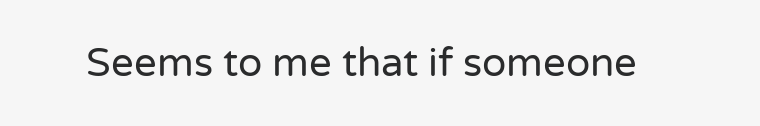Seems to me that if someone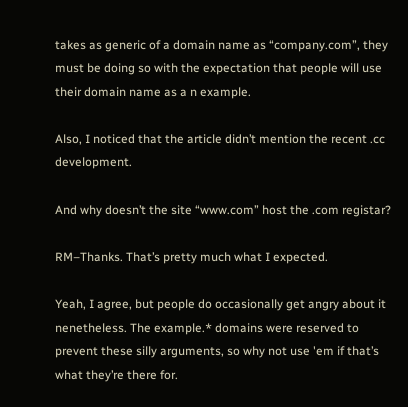takes as generic of a domain name as “company.com”, they must be doing so with the expectation that people will use their domain name as a n example.

Also, I noticed that the article didn’t mention the recent .cc development.

And why doesn’t the site “www.com” host the .com registar?

RM–Thanks. That’s pretty much what I expected.

Yeah, I agree, but people do occasionally get angry about it nenetheless. The example.* domains were reserved to prevent these silly arguments, so why not use 'em if that’s what they’re there for.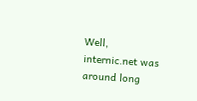Well, internic.net was around long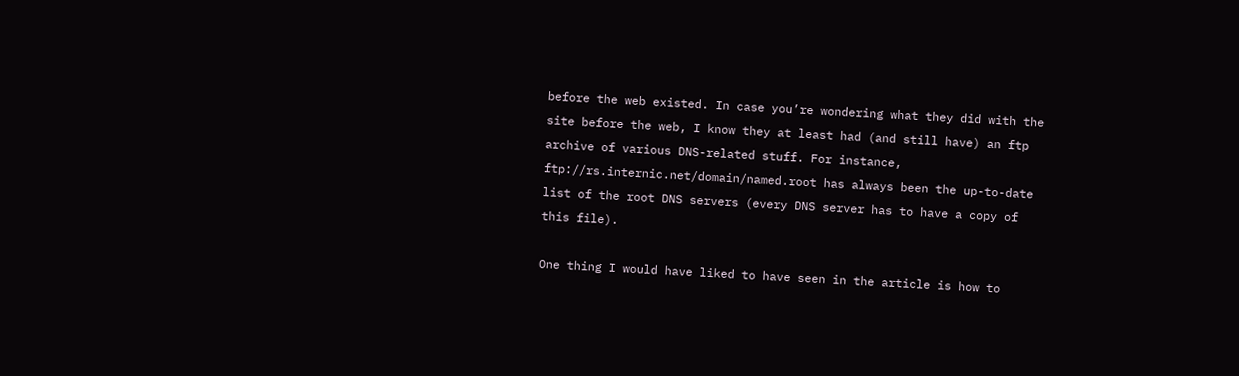before the web existed. In case you’re wondering what they did with the site before the web, I know they at least had (and still have) an ftp archive of various DNS-related stuff. For instance, ftp://rs.internic.net/domain/named.root has always been the up-to-date list of the root DNS servers (every DNS server has to have a copy of this file).

One thing I would have liked to have seen in the article is how to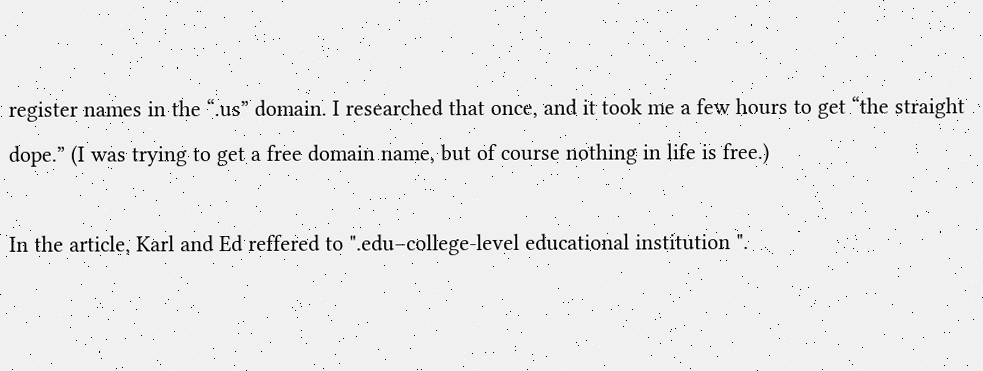register names in the “.us” domain. I researched that once, and it took me a few hours to get “the straight dope.” (I was trying to get a free domain name, but of course nothing in life is free.)

In the article, Karl and Ed reffered to ".edu–college-level educational institution ".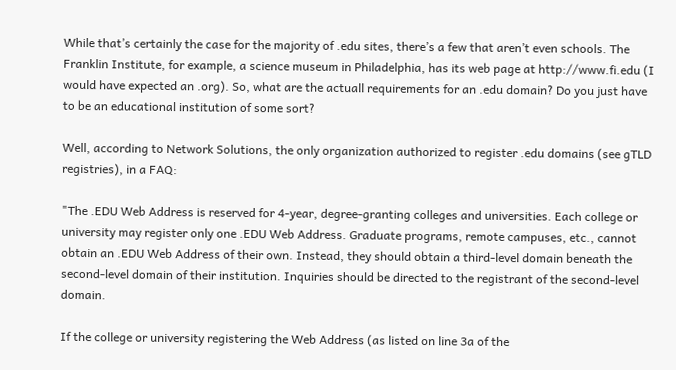While that’s certainly the case for the majority of .edu sites, there’s a few that aren’t even schools. The Franklin Institute, for example, a science museum in Philadelphia, has its web page at http://www.fi.edu (I would have expected an .org). So, what are the actuall requirements for an .edu domain? Do you just have to be an educational institution of some sort?

Well, according to Network Solutions, the only organization authorized to register .edu domains (see gTLD registries), in a FAQ:

"The .EDU Web Address is reserved for 4-year, degree-granting colleges and universities. Each college or university may register only one .EDU Web Address. Graduate programs, remote campuses, etc., cannot obtain an .EDU Web Address of their own. Instead, they should obtain a third-level domain beneath the second-level domain of their institution. Inquiries should be directed to the registrant of the second-level domain.

If the college or university registering the Web Address (as listed on line 3a of the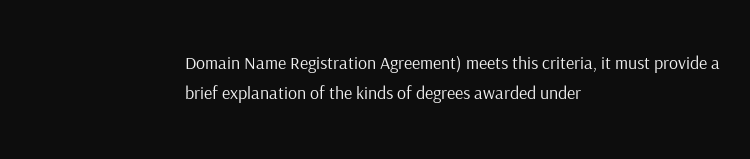Domain Name Registration Agreement) meets this criteria, it must provide a brief explanation of the kinds of degrees awarded under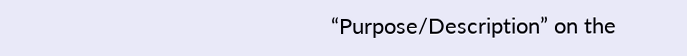“Purpose/Description” on the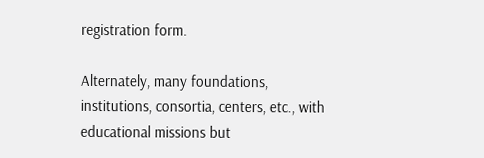registration form.

Alternately, many foundations, institutions, consortia, centers, etc., with educational missions but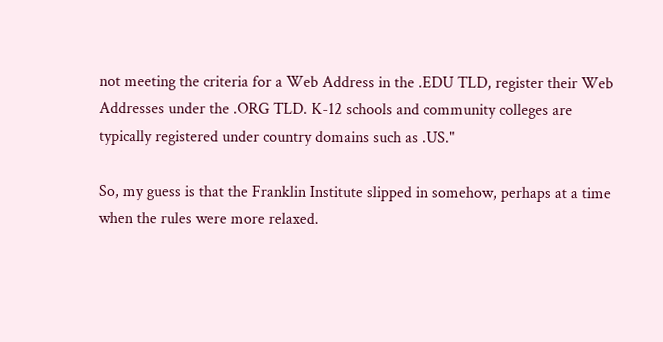not meeting the criteria for a Web Address in the .EDU TLD, register their Web Addresses under the .ORG TLD. K-12 schools and community colleges are typically registered under country domains such as .US."

So, my guess is that the Franklin Institute slipped in somehow, perhaps at a time when the rules were more relaxed.